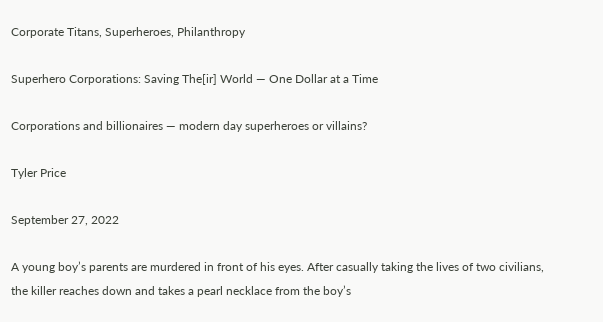Corporate Titans, Superheroes, Philanthropy

Superhero Corporations: Saving The[ir] World — One Dollar at a Time

Corporations and billionaires — modern day superheroes or villains?

Tyler Price

September 27, 2022

A young boy’s parents are murdered in front of his eyes. After casually taking the lives of two civilians, the killer reaches down and takes a pearl necklace from the boy’s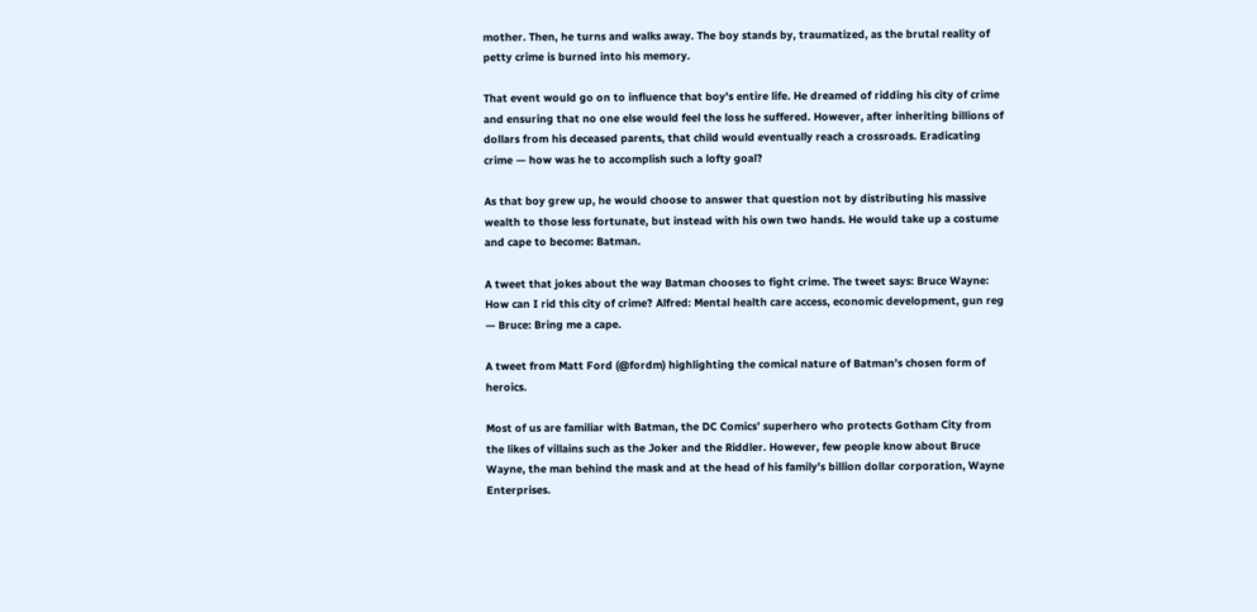mother. Then, he turns and walks away. The boy stands by, traumatized, as the brutal reality of petty crime is burned into his memory.

That event would go on to influence that boy’s entire life. He dreamed of ridding his city of crime and ensuring that no one else would feel the loss he suffered. However, after inheriting billions of dollars from his deceased parents, that child would eventually reach a crossroads. Eradicating crime — how was he to accomplish such a lofty goal?

As that boy grew up, he would choose to answer that question not by distributing his massive wealth to those less fortunate, but instead with his own two hands. He would take up a costume and cape to become: Batman.

A tweet that jokes about the way Batman chooses to fight crime. The tweet says: Bruce Wayne: How can I rid this city of crime? Alfred: Mental health care access, economic development, gun reg — Bruce: Bring me a cape.

A tweet from Matt Ford (@fordm) highlighting the comical nature of Batman’s chosen form of heroics.

Most of us are familiar with Batman, the DC Comics’ superhero who protects Gotham City from the likes of villains such as the Joker and the Riddler. However, few people know about Bruce Wayne, the man behind the mask and at the head of his family’s billion dollar corporation, Wayne Enterprises.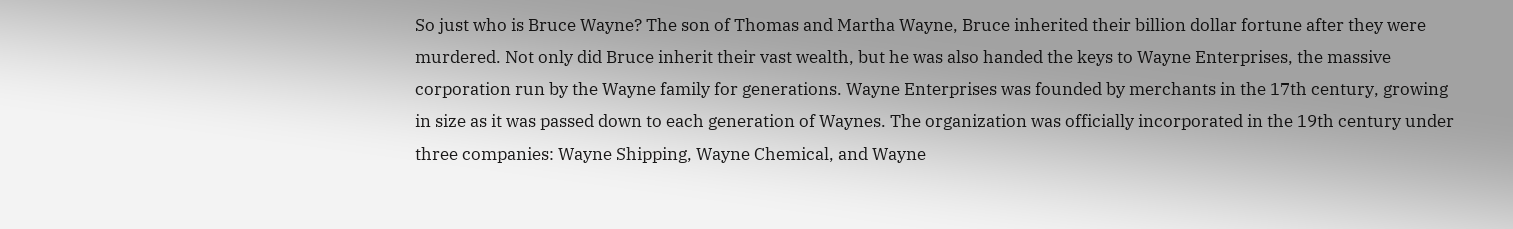So just who is Bruce Wayne? The son of Thomas and Martha Wayne, Bruce inherited their billion dollar fortune after they were murdered. Not only did Bruce inherit their vast wealth, but he was also handed the keys to Wayne Enterprises, the massive corporation run by the Wayne family for generations. Wayne Enterprises was founded by merchants in the 17th century, growing in size as it was passed down to each generation of Waynes. The organization was officially incorporated in the 19th century under three companies: Wayne Shipping, Wayne Chemical, and Wayne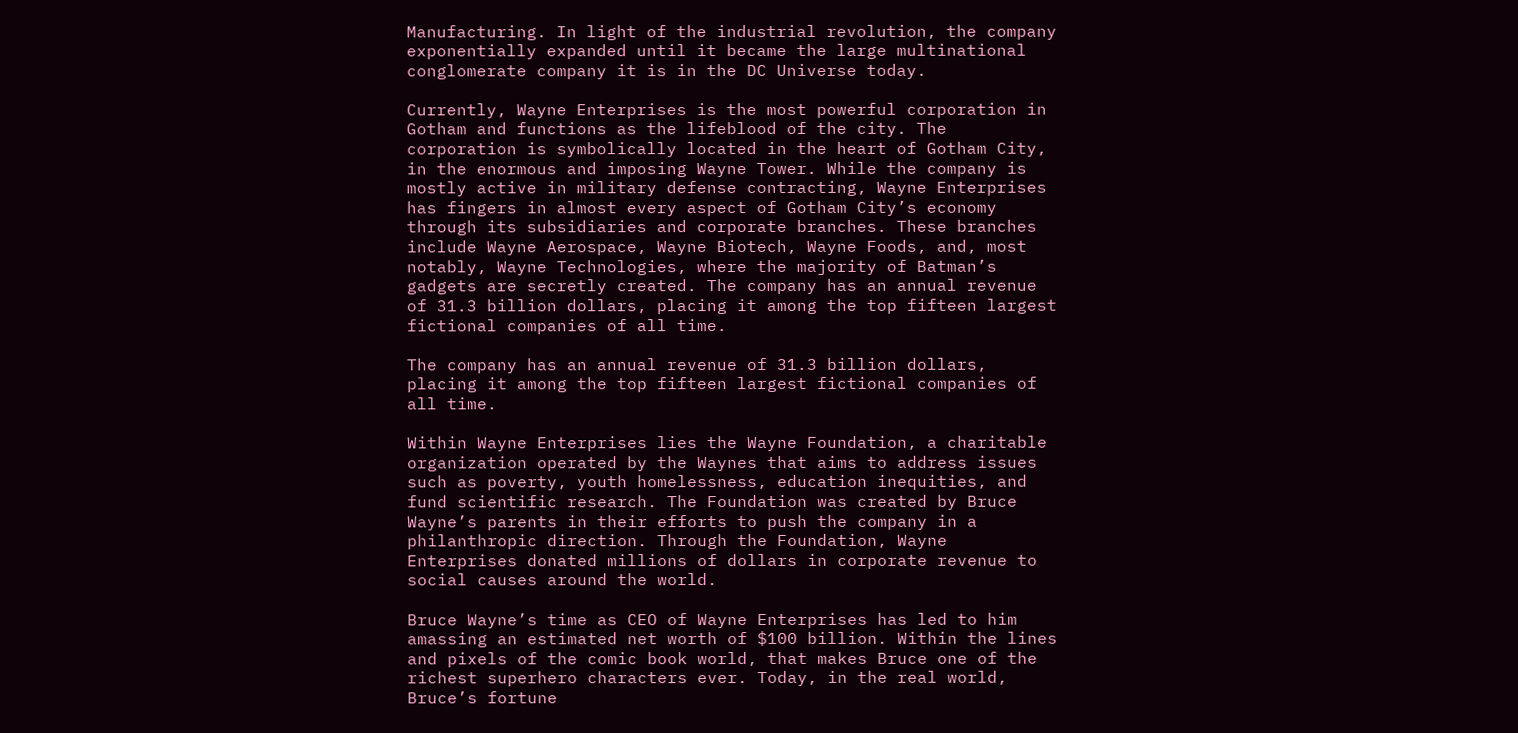Manufacturing. In light of the industrial revolution, the company exponentially expanded until it became the large multinational conglomerate company it is in the DC Universe today.

Currently, Wayne Enterprises is the most powerful corporation in Gotham and functions as the lifeblood of the city. The corporation is symbolically located in the heart of Gotham City, in the enormous and imposing Wayne Tower. While the company is mostly active in military defense contracting, Wayne Enterprises has fingers in almost every aspect of Gotham City’s economy through its subsidiaries and corporate branches. These branches include Wayne Aerospace, Wayne Biotech, Wayne Foods, and, most notably, Wayne Technologies, where the majority of Batman’s gadgets are secretly created. The company has an annual revenue of 31.3 billion dollars, placing it among the top fifteen largest fictional companies of all time.

The company has an annual revenue of 31.3 billion dollars, placing it among the top fifteen largest fictional companies of all time.

Within Wayne Enterprises lies the Wayne Foundation, a charitable organization operated by the Waynes that aims to address issues such as poverty, youth homelessness, education inequities, and fund scientific research. The Foundation was created by Bruce Wayne’s parents in their efforts to push the company in a philanthropic direction. Through the Foundation, Wayne Enterprises donated millions of dollars in corporate revenue to social causes around the world.

Bruce Wayne’s time as CEO of Wayne Enterprises has led to him amassing an estimated net worth of $100 billion. Within the lines and pixels of the comic book world, that makes Bruce one of the richest superhero characters ever. Today, in the real world, Bruce’s fortune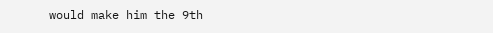would make him the 9th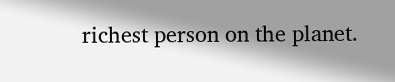richest person on the planet.